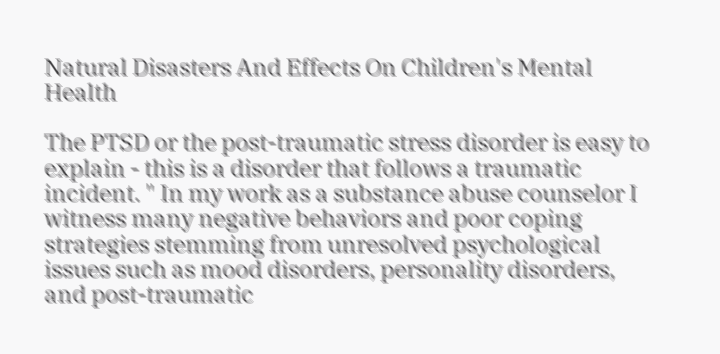Natural Disasters And Effects On Children's Mental Health

The PTSD or the post-traumatic stress disorder is easy to explain - this is a disorder that follows a traumatic incident. " In my work as a substance abuse counselor I witness many negative behaviors and poor coping strategies stemming from unresolved psychological issues such as mood disorders, personality disorders, and post-traumatic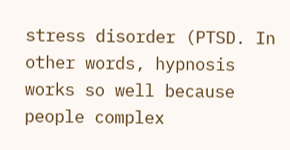stress disorder (PTSD. In other words, hypnosis works so well because people complex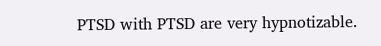PTSD with PTSD are very hypnotizable.